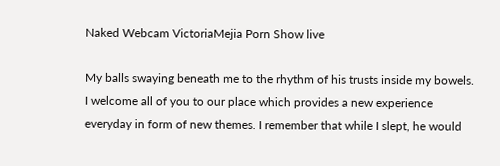Naked Webcam VictoriaMejia Porn Show live

My balls swaying beneath me to the rhythm of his trusts inside my bowels. I welcome all of you to our place which provides a new experience everyday in form of new themes. I remember that while I slept, he would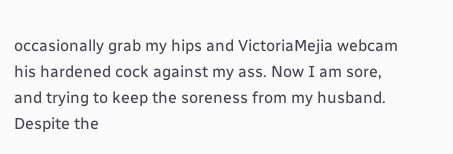occasionally grab my hips and VictoriaMejia webcam his hardened cock against my ass. Now I am sore, and trying to keep the soreness from my husband. Despite the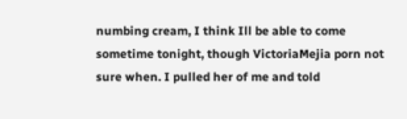numbing cream, I think Ill be able to come sometime tonight, though VictoriaMejia porn not sure when. I pulled her of me and told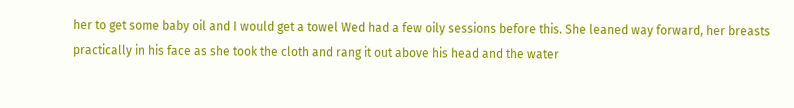her to get some baby oil and I would get a towel Wed had a few oily sessions before this. She leaned way forward, her breasts practically in his face as she took the cloth and rang it out above his head and the water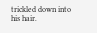trickled down into his hair.